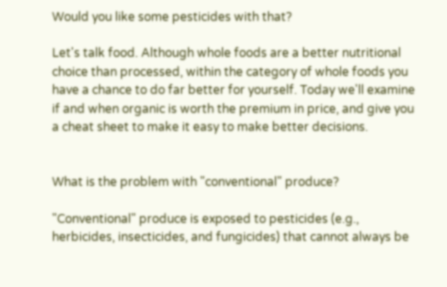Would you like some pesticides with that?

Let's talk food. Although whole foods are a better nutritional choice than processed, within the category of whole foods you have a chance to do far better for yourself. Today we'll examine if and when organic is worth the premium in price, and give you a cheat sheet to make it easy to make better decisions.


What is the problem with "conventional" produce?

"Conventional" produce is exposed to pesticides (e.g., herbicides, insecticides, and fungicides) that cannot always be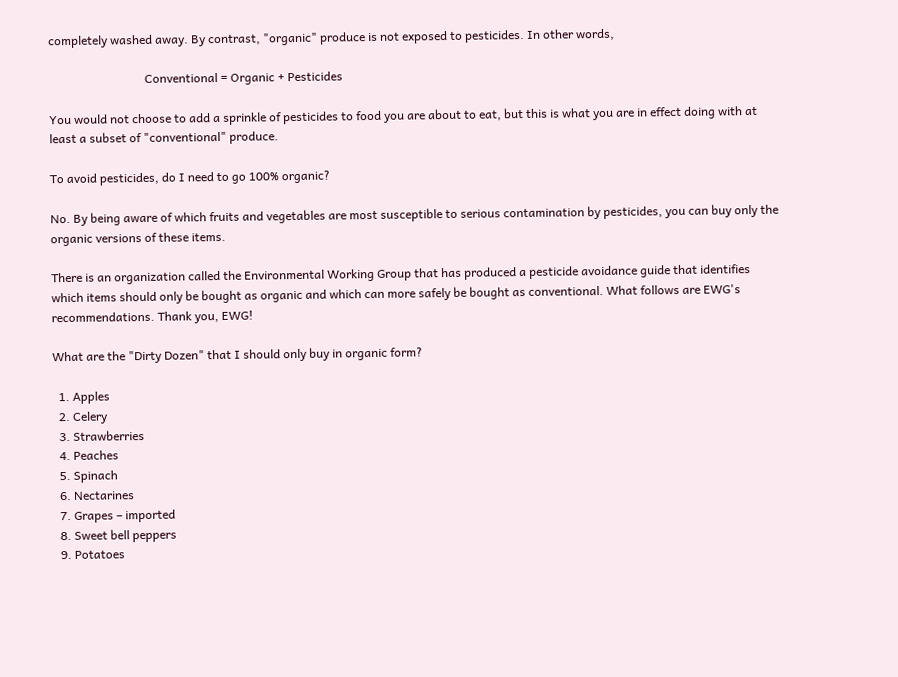completely washed away. By contrast, "organic" produce is not exposed to pesticides. In other words,

                                Conventional = Organic + Pesticides

You would not choose to add a sprinkle of pesticides to food you are about to eat, but this is what you are in effect doing with at least a subset of "conventional" produce.

To avoid pesticides, do I need to go 100% organic?

No. By being aware of which fruits and vegetables are most susceptible to serious contamination by pesticides, you can buy only the organic versions of these items.

There is an organization called the Environmental Working Group that has produced a pesticide avoidance guide that identifies which items should only be bought as organic and which can more safely be bought as conventional. What follows are EWG's recommendations. Thank you, EWG!

What are the "Dirty Dozen" that I should only buy in organic form?

  1. Apples
  2. Celery
  3. Strawberries
  4. Peaches
  5. Spinach
  6. Nectarines
  7. Grapes – imported
  8. Sweet bell peppers
  9. Potatoes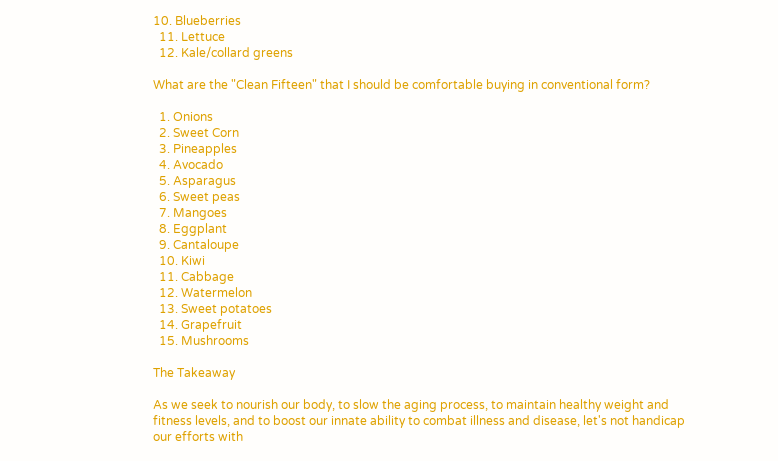10. Blueberries
  11. Lettuce
  12. Kale/collard greens

What are the "Clean Fifteen" that I should be comfortable buying in conventional form?

  1. Onions
  2. Sweet Corn
  3. Pineapples
  4. Avocado
  5. Asparagus
  6. Sweet peas
  7. Mangoes
  8. Eggplant
  9. Cantaloupe
  10. Kiwi
  11. Cabbage
  12. Watermelon
  13. Sweet potatoes
  14. Grapefruit
  15. Mushrooms

The Takeaway

As we seek to nourish our body, to slow the aging process, to maintain healthy weight and fitness levels, and to boost our innate ability to combat illness and disease, let's not handicap our efforts with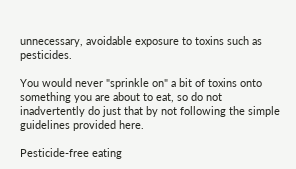unnecessary, avoidable exposure to toxins such as pesticides.

You would never "sprinkle on" a bit of toxins onto something you are about to eat, so do not inadvertently do just that by not following the simple guidelines provided here.

Pesticide-free eating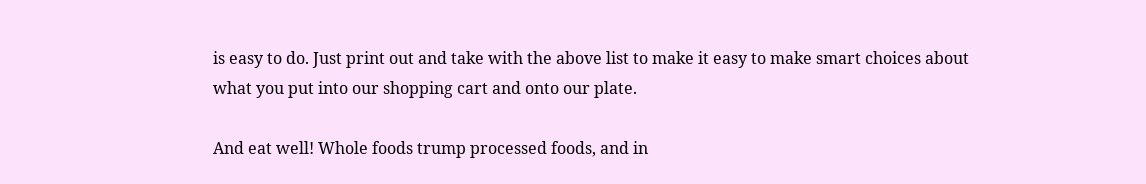is easy to do. Just print out and take with the above list to make it easy to make smart choices about what you put into our shopping cart and onto our plate.

And eat well! Whole foods trump processed foods, and in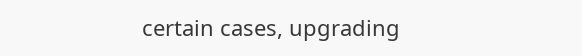certain cases, upgrading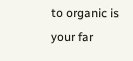to organic is your far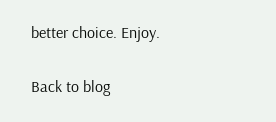better choice. Enjoy.


Back to blog